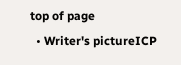top of page
  • Writer's pictureICP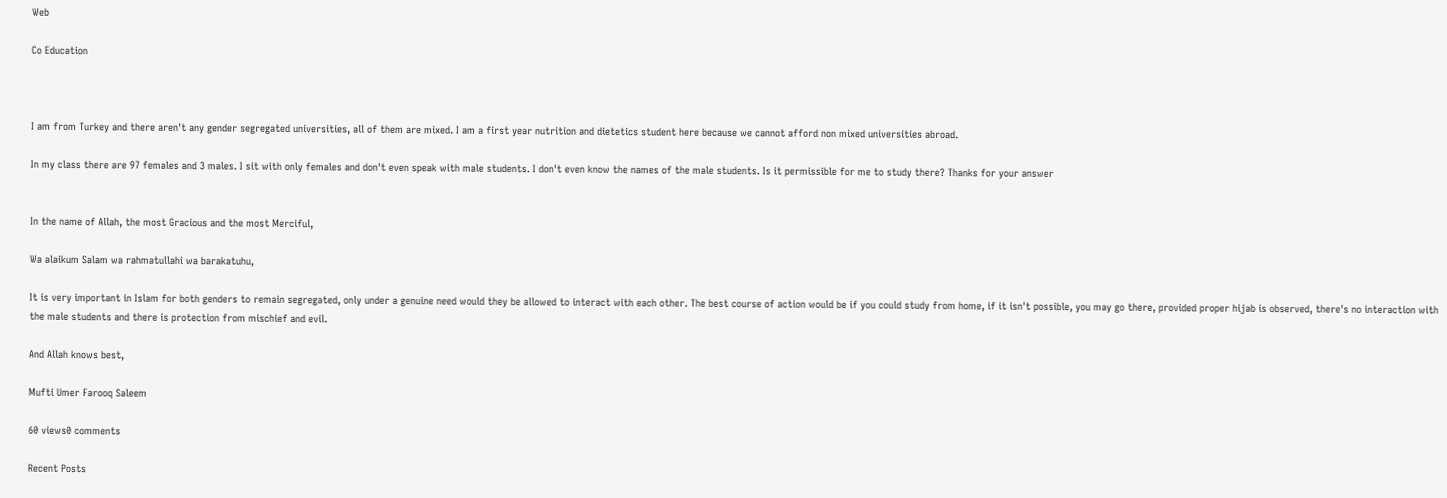Web

Co Education



I am from Turkey and there aren't any gender segregated universities, all of them are mixed. I am a first year nutrition and dietetics student here because we cannot afford non mixed universities abroad.

In my class there are 97 females and 3 males. I sit with only females and don't even speak with male students. I don't even know the names of the male students. Is it permissible for me to study there? Thanks for your answer


In the name of Allah, the most Gracious and the most Merciful,

Wa alaikum Salam wa rahmatullahi wa barakatuhu,

It is very important in Islam for both genders to remain segregated, only under a genuine need would they be allowed to interact with each other. The best course of action would be if you could study from home, if it isn't possible, you may go there, provided proper hijab is observed, there's no interaction with the male students and there is protection from mischief and evil.

And Allah knows best,

Mufti Umer Farooq Saleem

60 views0 comments

Recent Posts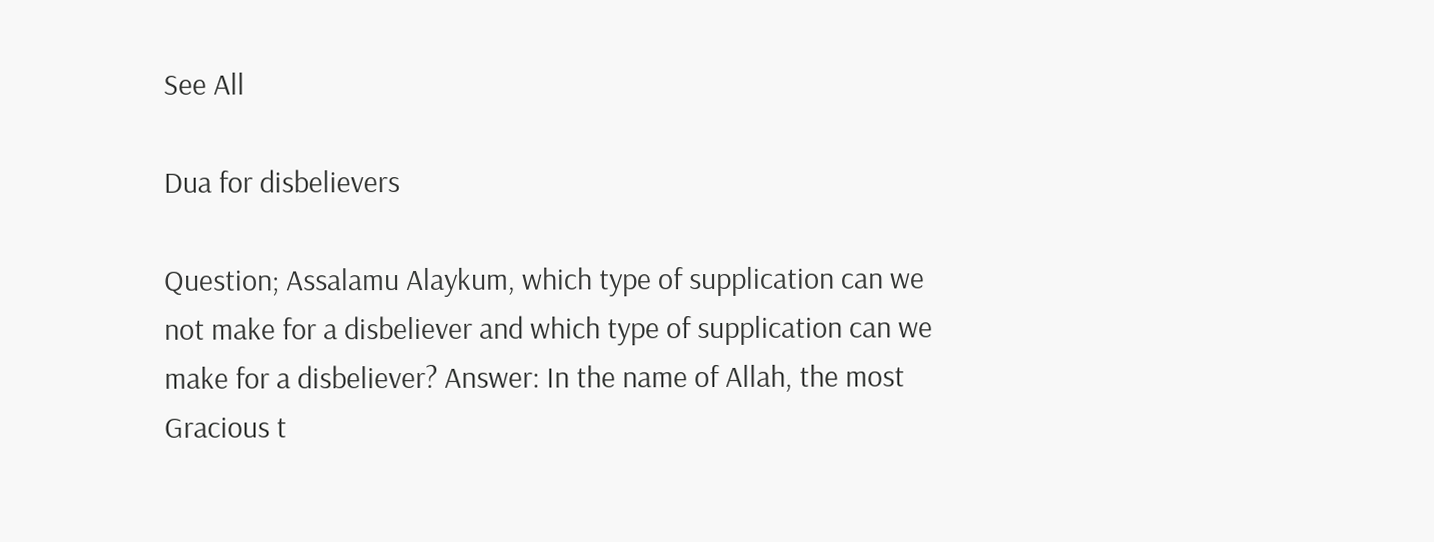See All

Dua for disbelievers

Question; Assalamu Alaykum, which type of supplication can we not make for a disbeliever and which type of supplication can we make for a disbeliever? Answer: In the name of Allah, the most Gracious t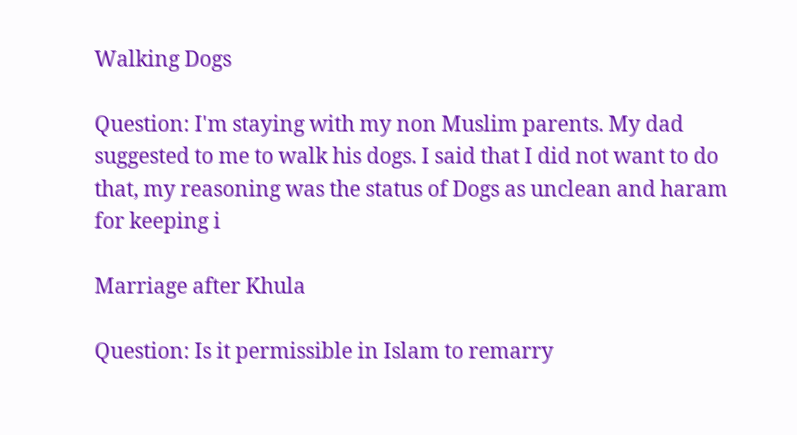Walking Dogs

Question: I'm staying with my non Muslim parents. My dad suggested to me to walk his dogs. I said that I did not want to do that, my reasoning was the status of Dogs as unclean and haram for keeping i

Marriage after Khula

Question: Is it permissible in Islam to remarry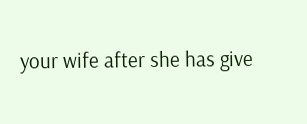your wife after she has give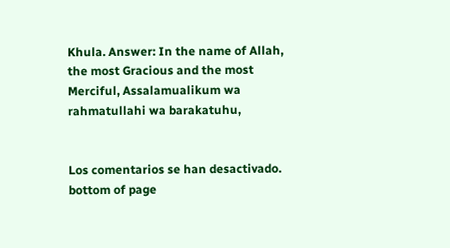Khula. Answer: In the name of Allah, the most Gracious and the most Merciful, Assalamualikum wa rahmatullahi wa barakatuhu,


Los comentarios se han desactivado.
bottom of page